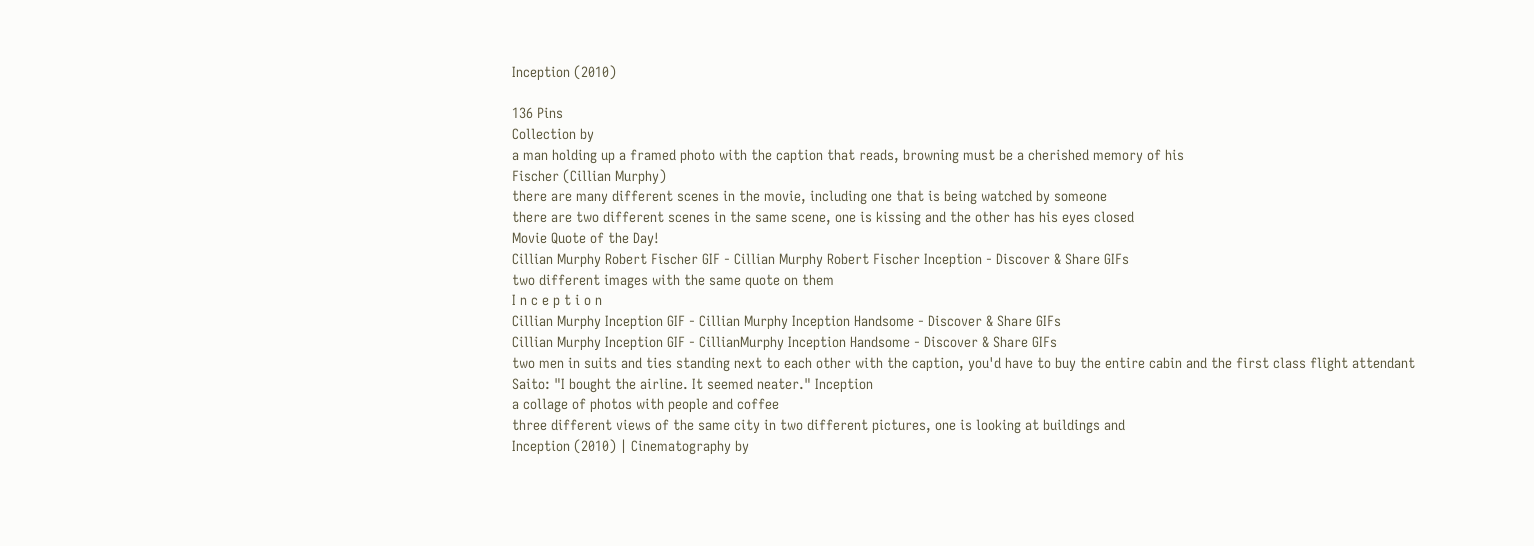Inception (2010)

136 Pins
Collection by
a man holding up a framed photo with the caption that reads, browning must be a cherished memory of his
Fischer (Cillian Murphy)
there are many different scenes in the movie, including one that is being watched by someone
there are two different scenes in the same scene, one is kissing and the other has his eyes closed
Movie Quote of the Day!
Cillian Murphy Robert Fischer GIF - Cillian Murphy Robert Fischer Inception - Discover & Share GIFs
two different images with the same quote on them
I n c e p t i o n
Cillian Murphy Inception GIF - Cillian Murphy Inception Handsome - Discover & Share GIFs
Cillian Murphy Inception GIF - CillianMurphy Inception Handsome - Discover & Share GIFs
two men in suits and ties standing next to each other with the caption, you'd have to buy the entire cabin and the first class flight attendant
Saito: "I bought the airline. It seemed neater." Inception
a collage of photos with people and coffee
three different views of the same city in two different pictures, one is looking at buildings and
Inception (2010) | Cinematography by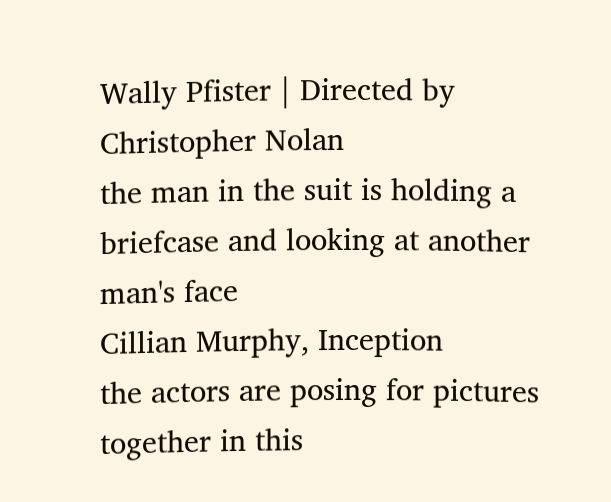Wally Pfister | Directed by Christopher Nolan
the man in the suit is holding a briefcase and looking at another man's face
Cillian Murphy, Inception
the actors are posing for pictures together in this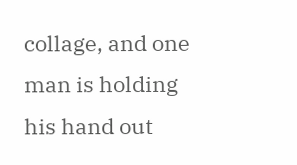collage, and one man is holding his hand out